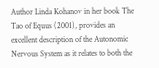Author Linda Kohanov in her book The Tao of Equus (2001), provides an excellent description of the Autonomic Nervous System as it relates to both the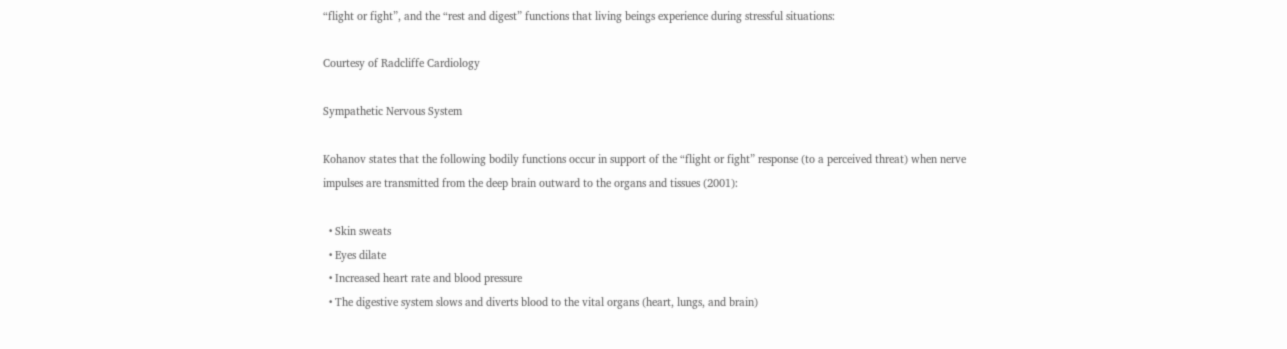“flight or fight”, and the “rest and digest” functions that living beings experience during stressful situations:

Courtesy of Radcliffe Cardiology

Sympathetic Nervous System

Kohanov states that the following bodily functions occur in support of the “flight or fight” response (to a perceived threat) when nerve impulses are transmitted from the deep brain outward to the organs and tissues (2001):

  • Skin sweats
  • Eyes dilate
  • Increased heart rate and blood pressure
  • The digestive system slows and diverts blood to the vital organs (heart, lungs, and brain)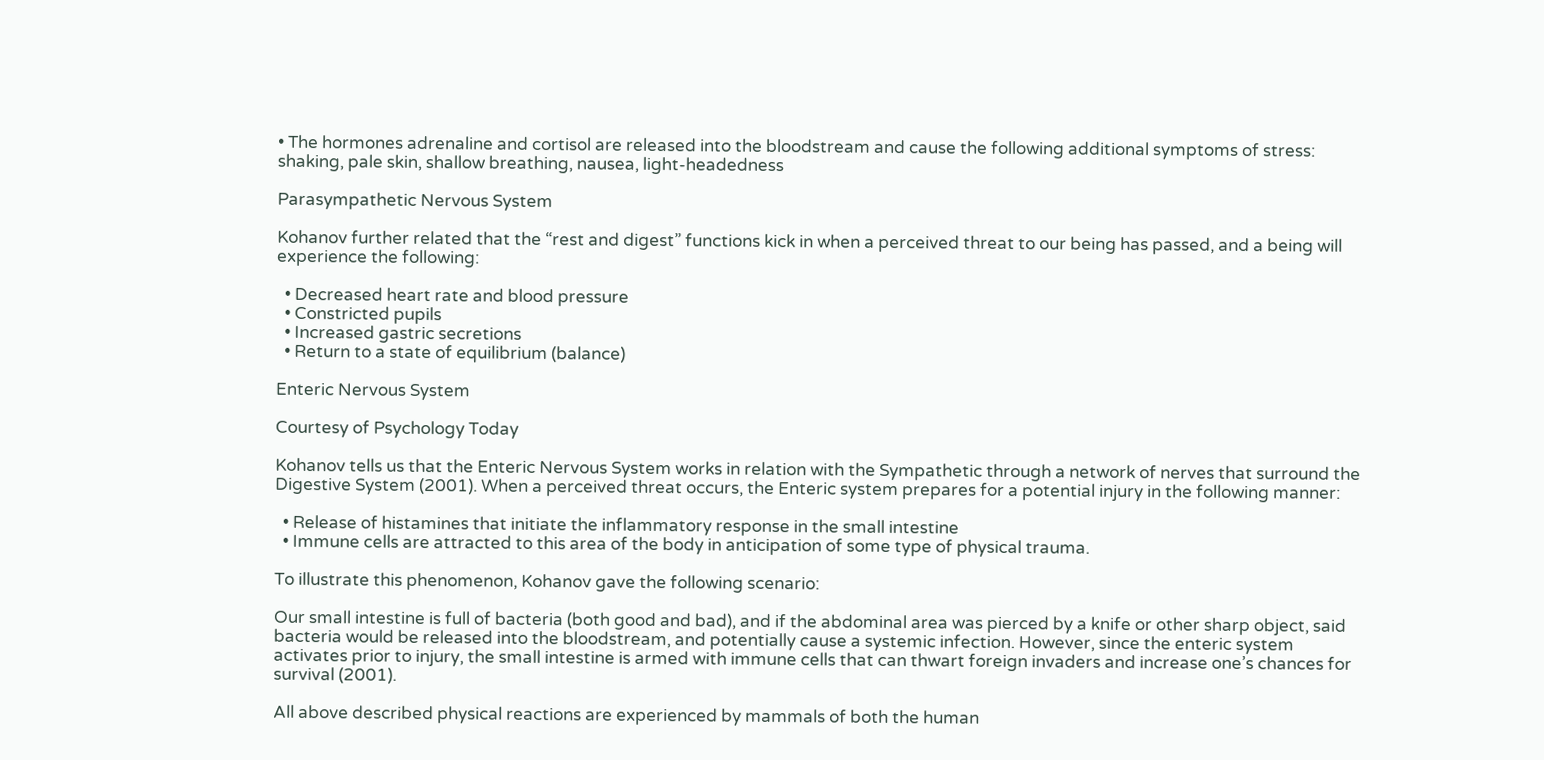• The hormones adrenaline and cortisol are released into the bloodstream and cause the following additional symptoms of stress: shaking, pale skin, shallow breathing, nausea, light-headedness

Parasympathetic Nervous System

Kohanov further related that the “rest and digest” functions kick in when a perceived threat to our being has passed, and a being will experience the following:

  • Decreased heart rate and blood pressure
  • Constricted pupils
  • Increased gastric secretions
  • Return to a state of equilibrium (balance)

Enteric Nervous System

Courtesy of Psychology Today

Kohanov tells us that the Enteric Nervous System works in relation with the Sympathetic through a network of nerves that surround the Digestive System (2001). When a perceived threat occurs, the Enteric system prepares for a potential injury in the following manner:

  • Release of histamines that initiate the inflammatory response in the small intestine
  • Immune cells are attracted to this area of the body in anticipation of some type of physical trauma.

To illustrate this phenomenon, Kohanov gave the following scenario:

Our small intestine is full of bacteria (both good and bad), and if the abdominal area was pierced by a knife or other sharp object, said bacteria would be released into the bloodstream, and potentially cause a systemic infection. However, since the enteric system activates prior to injury, the small intestine is armed with immune cells that can thwart foreign invaders and increase one’s chances for survival (2001).

All above described physical reactions are experienced by mammals of both the human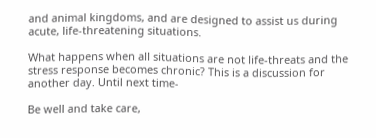and animal kingdoms, and are designed to assist us during acute, life-threatening situations.

What happens when all situations are not life-threats and the stress response becomes chronic? This is a discussion for another day. Until next time-

Be well and take care,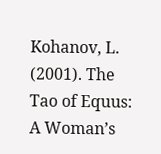Kohanov, L. (2001). The Tao of Equus: A Woman’s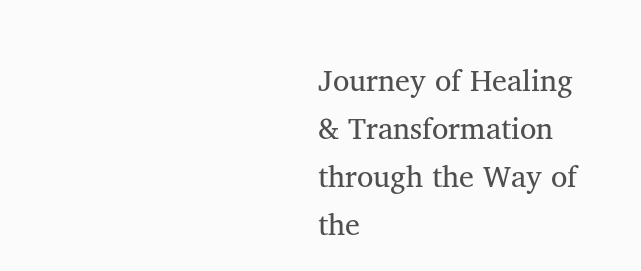Journey of Healing & Transformation through the Way of the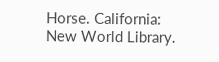Horse. California: New World Library.